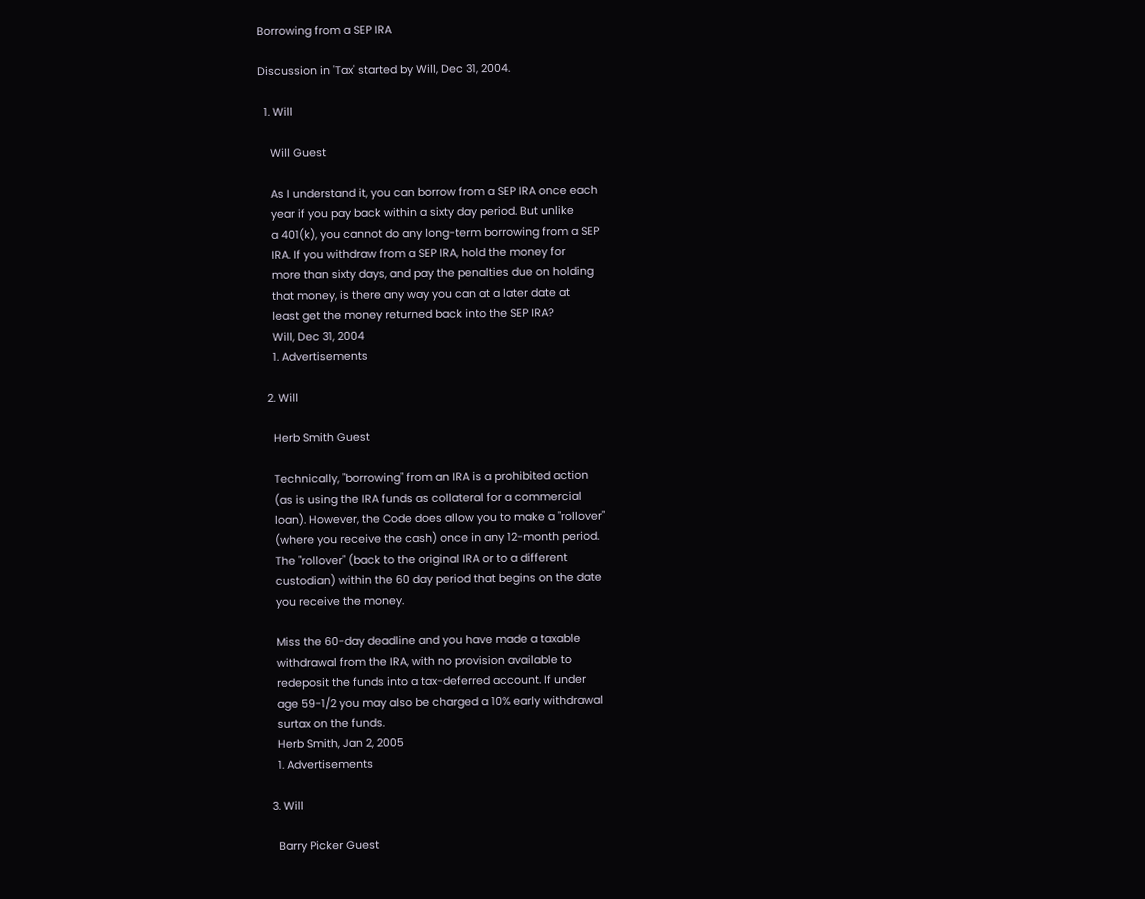Borrowing from a SEP IRA

Discussion in 'Tax' started by Will, Dec 31, 2004.

  1. Will

    Will Guest

    As I understand it, you can borrow from a SEP IRA once each
    year if you pay back within a sixty day period. But unlike
    a 401(k), you cannot do any long-term borrowing from a SEP
    IRA. If you withdraw from a SEP IRA, hold the money for
    more than sixty days, and pay the penalties due on holding
    that money, is there any way you can at a later date at
    least get the money returned back into the SEP IRA?
    Will, Dec 31, 2004
    1. Advertisements

  2. Will

    Herb Smith Guest

    Technically, "borrowing" from an IRA is a prohibited action
    (as is using the IRA funds as collateral for a commercial
    loan). However, the Code does allow you to make a "rollover"
    (where you receive the cash) once in any 12-month period.
    The "rollover" (back to the original IRA or to a different
    custodian) within the 60 day period that begins on the date
    you receive the money.

    Miss the 60-day deadline and you have made a taxable
    withdrawal from the IRA, with no provision available to
    redeposit the funds into a tax-deferred account. If under
    age 59-1/2 you may also be charged a 10% early withdrawal
    surtax on the funds.
    Herb Smith, Jan 2, 2005
    1. Advertisements

  3. Will

    Barry Picker Guest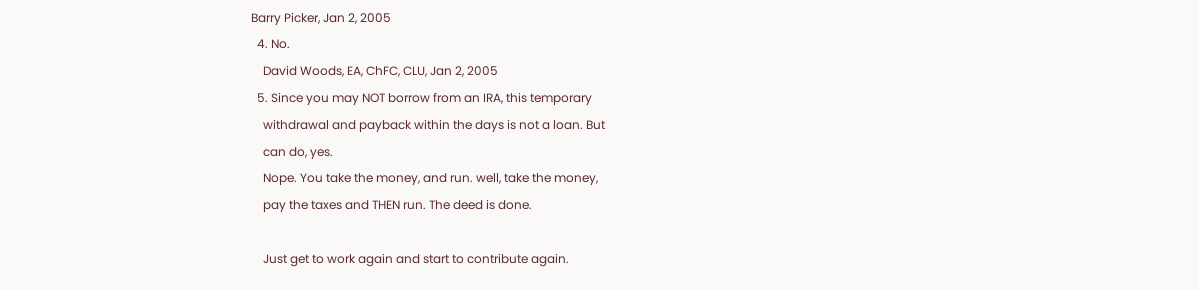Barry Picker, Jan 2, 2005
  4. No.
    David Woods, EA, ChFC, CLU, Jan 2, 2005
  5. Since you may NOT borrow from an IRA, this temporary
    withdrawal and payback within the days is not a loan. But
    can do, yes.
    Nope. You take the money, and run. well, take the money,
    pay the taxes and THEN run. The deed is done.

    Just get to work again and start to contribute again.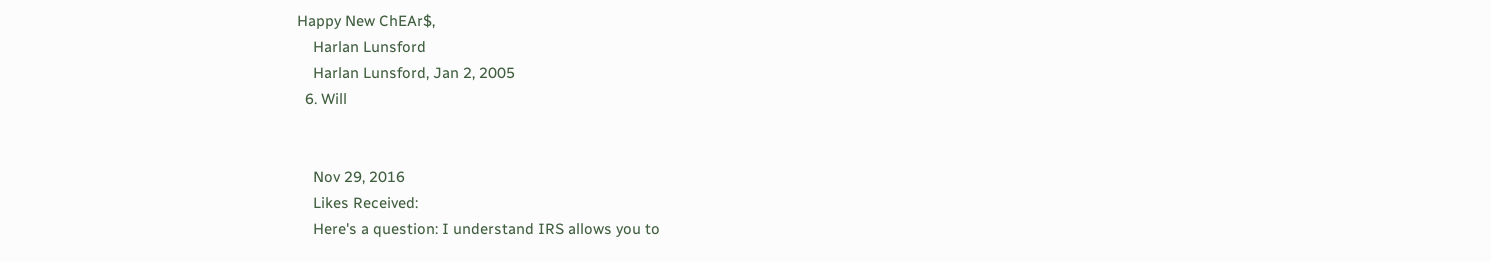Happy New ChEAr$,
    Harlan Lunsford
    Harlan Lunsford, Jan 2, 2005
  6. Will


    Nov 29, 2016
    Likes Received:
    Here's a question: I understand IRS allows you to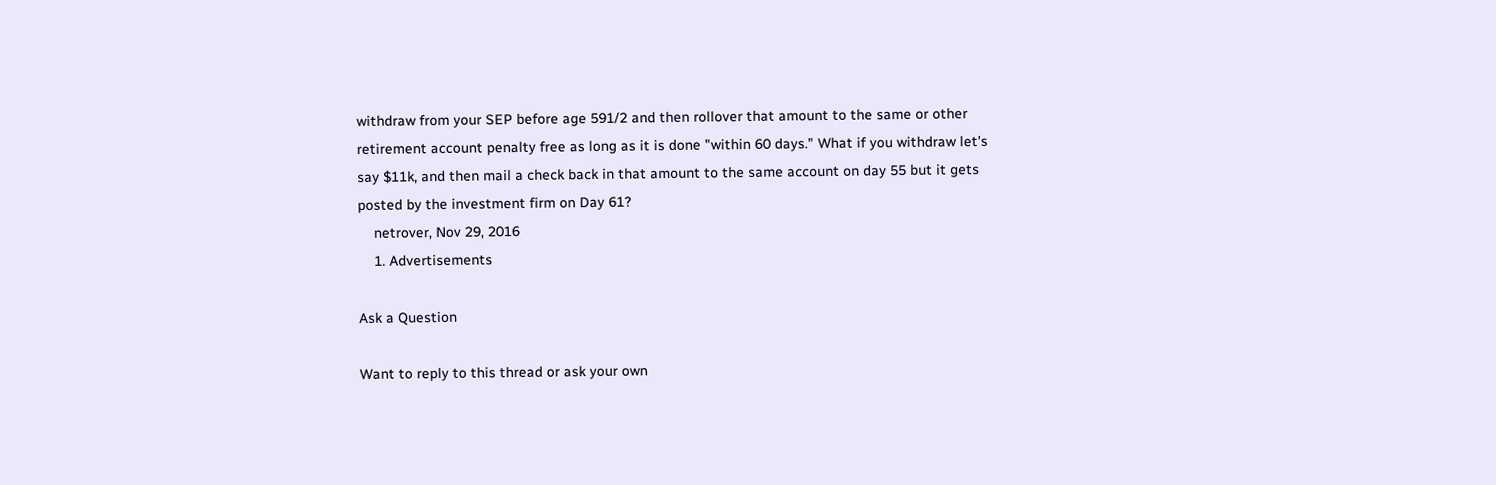withdraw from your SEP before age 591/2 and then rollover that amount to the same or other retirement account penalty free as long as it is done "within 60 days." What if you withdraw let's say $11k, and then mail a check back in that amount to the same account on day 55 but it gets posted by the investment firm on Day 61?
    netrover, Nov 29, 2016
    1. Advertisements

Ask a Question

Want to reply to this thread or ask your own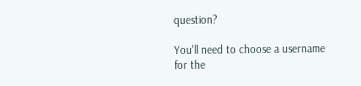question?

You'll need to choose a username for the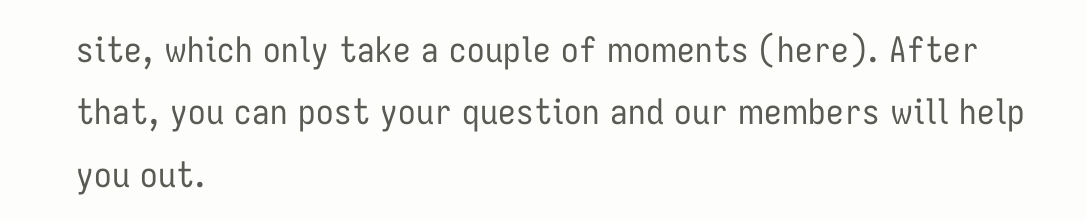site, which only take a couple of moments (here). After that, you can post your question and our members will help you out.